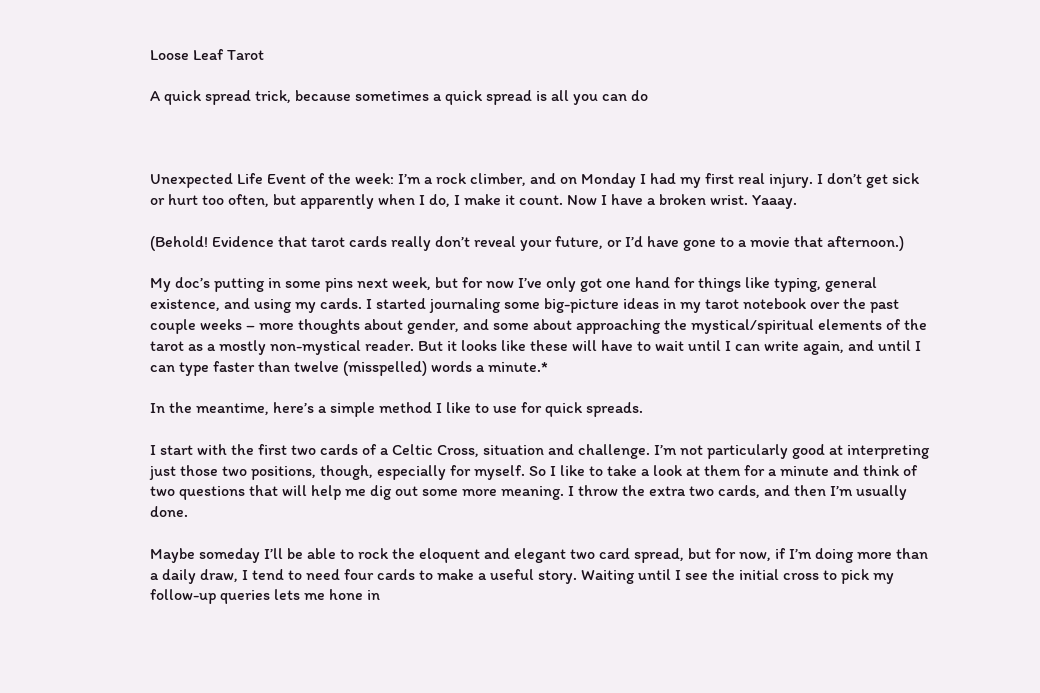Loose Leaf Tarot

A quick spread trick, because sometimes a quick spread is all you can do



Unexpected Life Event of the week: I’m a rock climber, and on Monday I had my first real injury. I don’t get sick or hurt too often, but apparently when I do, I make it count. Now I have a broken wrist. Yaaay.

(Behold! Evidence that tarot cards really don’t reveal your future, or I’d have gone to a movie that afternoon.)

My doc’s putting in some pins next week, but for now I’ve only got one hand for things like typing, general existence, and using my cards. I started journaling some big-picture ideas in my tarot notebook over the past couple weeks – more thoughts about gender, and some about approaching the mystical/spiritual elements of the tarot as a mostly non-mystical reader. But it looks like these will have to wait until I can write again, and until I can type faster than twelve (misspelled) words a minute.*

In the meantime, here’s a simple method I like to use for quick spreads.

I start with the first two cards of a Celtic Cross, situation and challenge. I’m not particularly good at interpreting just those two positions, though, especially for myself. So I like to take a look at them for a minute and think of two questions that will help me dig out some more meaning. I throw the extra two cards, and then I’m usually done.

Maybe someday I’ll be able to rock the eloquent and elegant two card spread, but for now, if I’m doing more than a daily draw, I tend to need four cards to make a useful story. Waiting until I see the initial cross to pick my follow-up queries lets me hone in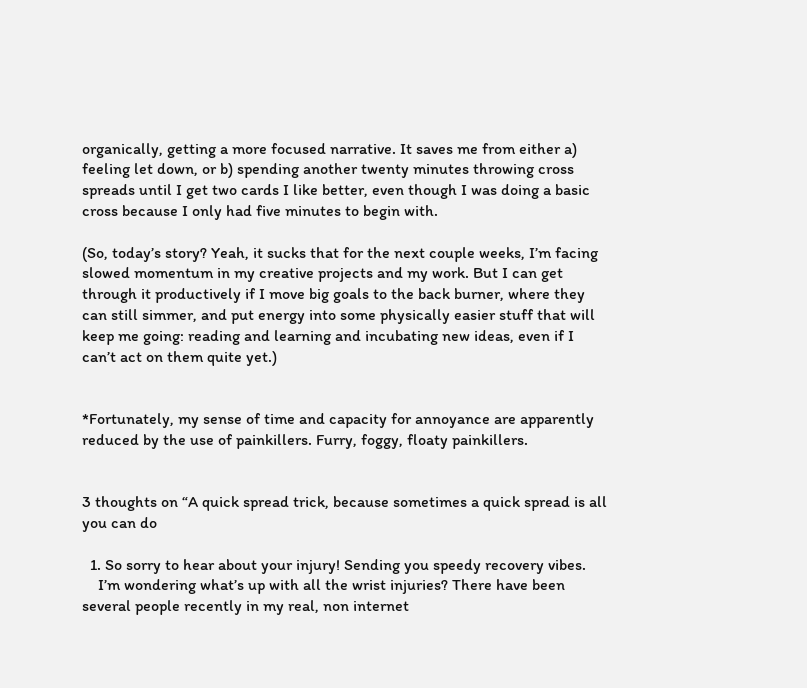organically, getting a more focused narrative. It saves me from either a) feeling let down, or b) spending another twenty minutes throwing cross spreads until I get two cards I like better, even though I was doing a basic cross because I only had five minutes to begin with.

(So, today’s story? Yeah, it sucks that for the next couple weeks, I’m facing slowed momentum in my creative projects and my work. But I can get through it productively if I move big goals to the back burner, where they can still simmer, and put energy into some physically easier stuff that will keep me going: reading and learning and incubating new ideas, even if I can’t act on them quite yet.)


*Fortunately, my sense of time and capacity for annoyance are apparently reduced by the use of painkillers. Furry, foggy, floaty painkillers.


3 thoughts on “A quick spread trick, because sometimes a quick spread is all you can do

  1. So sorry to hear about your injury! Sending you speedy recovery vibes.
    I’m wondering what’s up with all the wrist injuries? There have been several people recently in my real, non internet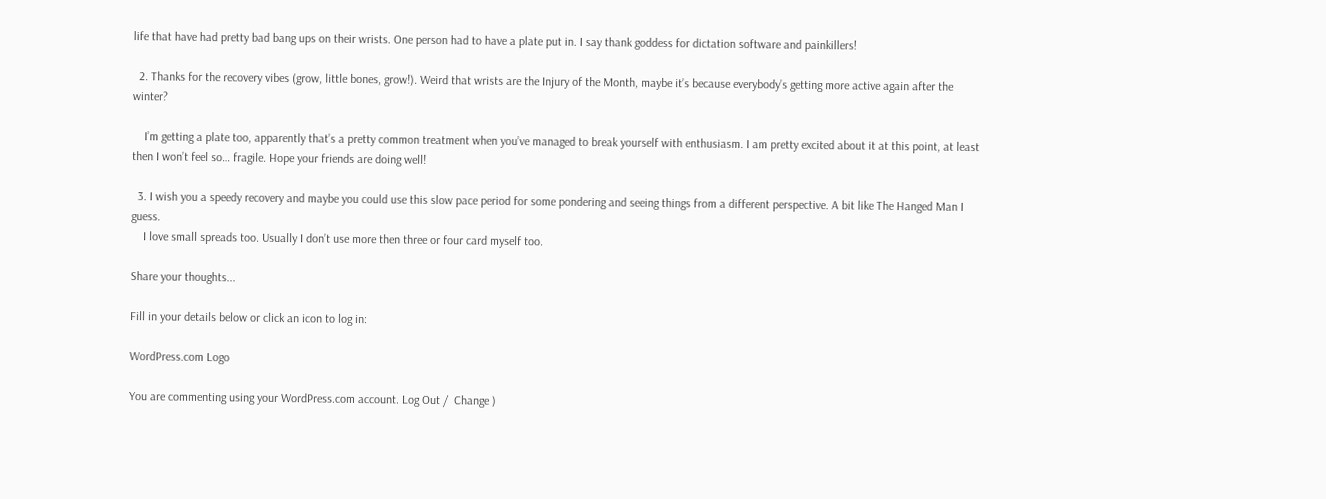life that have had pretty bad bang ups on their wrists. One person had to have a plate put in. I say thank goddess for dictation software and painkillers!

  2. Thanks for the recovery vibes (grow, little bones, grow!). Weird that wrists are the Injury of the Month, maybe it’s because everybody’s getting more active again after the winter?

    I’m getting a plate too, apparently that’s a pretty common treatment when you’ve managed to break yourself with enthusiasm. I am pretty excited about it at this point, at least then I won’t feel so… fragile. Hope your friends are doing well!

  3. I wish you a speedy recovery and maybe you could use this slow pace period for some pondering and seeing things from a different perspective. A bit like The Hanged Man I guess.
    I love small spreads too. Usually I don’t use more then three or four card myself too.

Share your thoughts...

Fill in your details below or click an icon to log in:

WordPress.com Logo

You are commenting using your WordPress.com account. Log Out /  Change )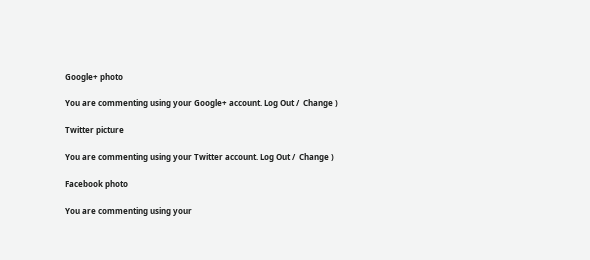Google+ photo

You are commenting using your Google+ account. Log Out /  Change )

Twitter picture

You are commenting using your Twitter account. Log Out /  Change )

Facebook photo

You are commenting using your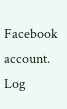Facebook account. Log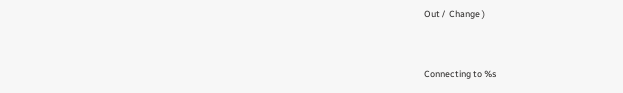Out /  Change )


Connecting to %s